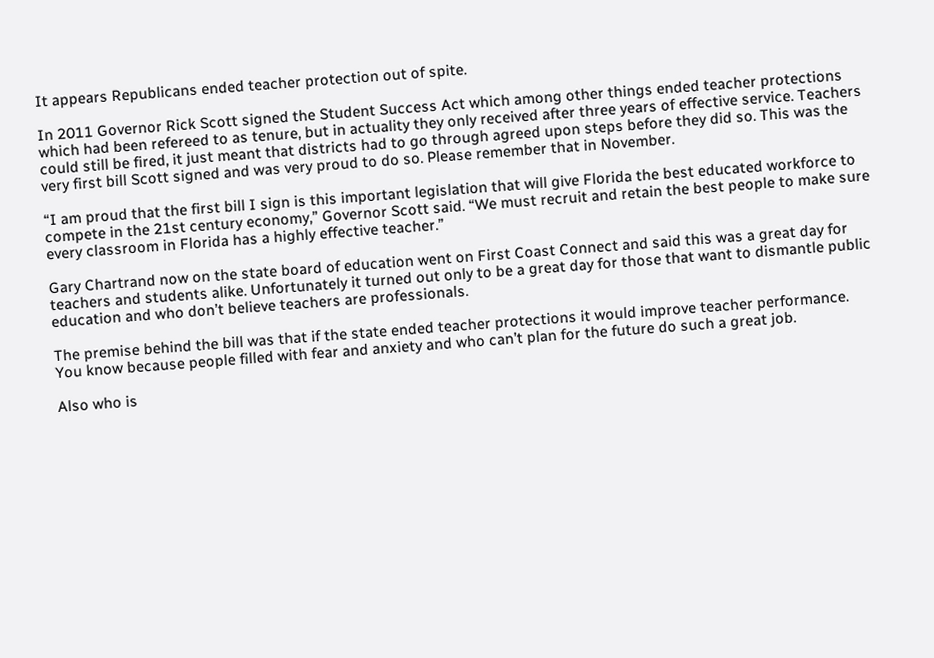It appears Republicans ended teacher protection out of spite.

In 2011 Governor Rick Scott signed the Student Success Act which among other things ended teacher protections which had been refereed to as tenure, but in actuality they only received after three years of effective service. Teachers could still be fired, it just meant that districts had to go through agreed upon steps before they did so. This was the very first bill Scott signed and was very proud to do so. Please remember that in November.

“I am proud that the first bill I sign is this important legislation that will give Florida the best educated workforce to compete in the 21st century economy,” Governor Scott said. “We must recruit and retain the best people to make sure every classroom in Florida has a highly effective teacher.”

Gary Chartrand now on the state board of education went on First Coast Connect and said this was a great day for teachers and students alike. Unfortunately it turned out only to be a great day for those that want to dismantle public education and who don’t believe teachers are professionals.

The premise behind the bill was that if the state ended teacher protections it would improve teacher performance. You know because people filled with fear and anxiety and who can’t plan for the future do such a great job.

Also who is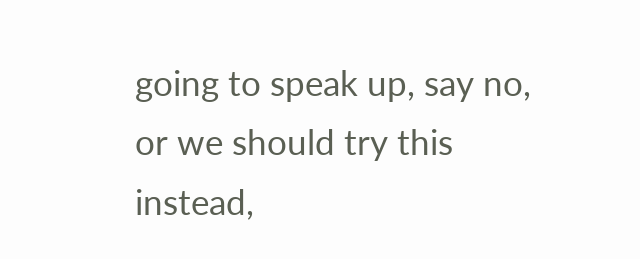going to speak up, say no, or we should try this instead,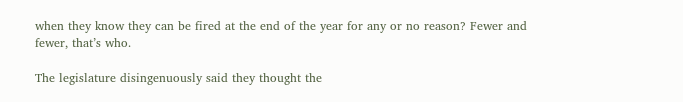when they know they can be fired at the end of the year for any or no reason? Fewer and fewer, that’s who.

The legislature disingenuously said they thought the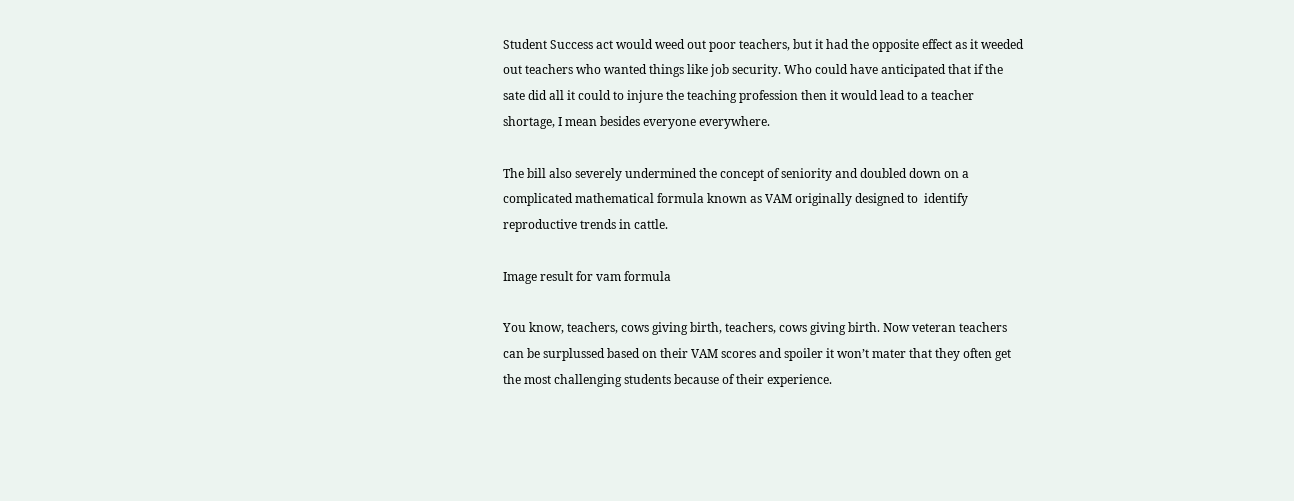Student Success act would weed out poor teachers, but it had the opposite effect as it weeded out teachers who wanted things like job security. Who could have anticipated that if the sate did all it could to injure the teaching profession then it would lead to a teacher shortage, I mean besides everyone everywhere.

The bill also severely undermined the concept of seniority and doubled down on a complicated mathematical formula known as VAM originally designed to  identify reproductive trends in cattle.

Image result for vam formula

You know, teachers, cows giving birth, teachers, cows giving birth. Now veteran teachers can be surplussed based on their VAM scores and spoiler it won’t mater that they often get the most challenging students because of their experience.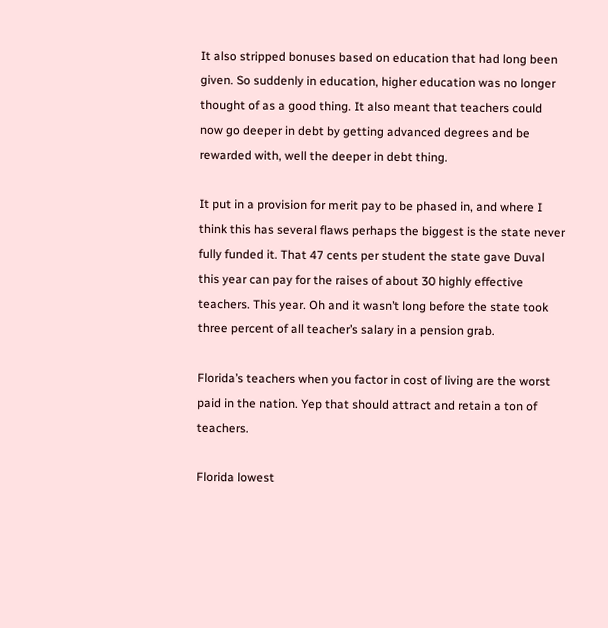It also stripped bonuses based on education that had long been given. So suddenly in education, higher education was no longer thought of as a good thing. It also meant that teachers could now go deeper in debt by getting advanced degrees and be rewarded with, well the deeper in debt thing.

It put in a provision for merit pay to be phased in, and where I think this has several flaws perhaps the biggest is the state never fully funded it. That 47 cents per student the state gave Duval this year can pay for the raises of about 30 highly effective teachers. This year. Oh and it wasn’t long before the state took three percent of all teacher’s salary in a pension grab.

Florida’s teachers when you factor in cost of living are the worst paid in the nation. Yep that should attract and retain a ton of teachers.

Florida lowest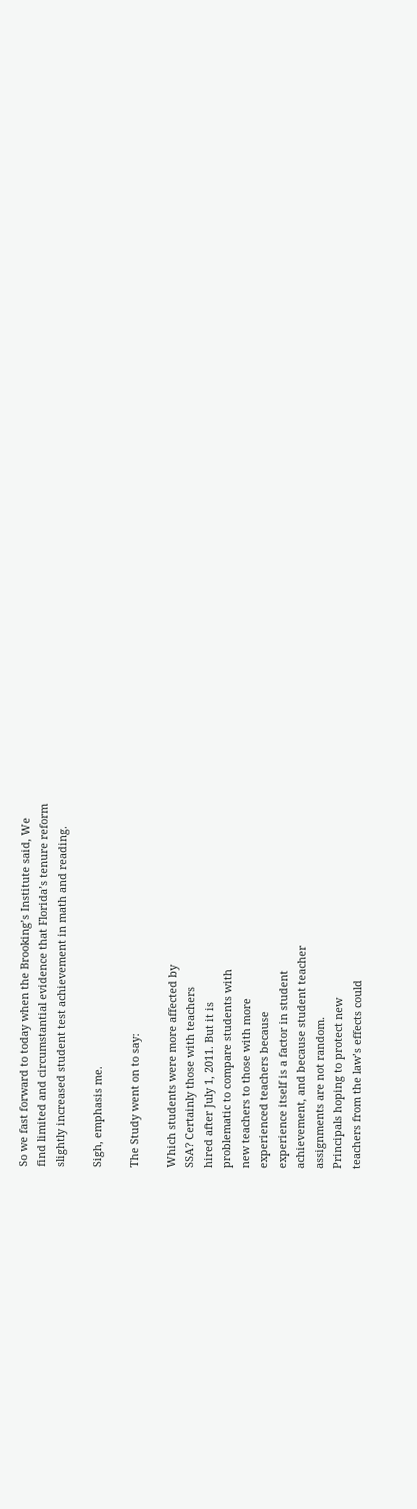So we fast forward to today when the Brooking’s Institute said, We
find limited and circumstantial evidence that Florida’s tenure reform
slightly increased student test achievement in math and reading.

Sigh, emphasis me.

The Study went on to say:

Which students were more affected by
SSA? Certainly those with teachers
hired after July 1, 2011. But it is
problematic to compare students with
new teachers to those with more
experienced teachers because
experience itself is a factor in student
achievement, and because student teacher
assignments are not random.
Principals hoping to protect new
teachers from the law’s effects could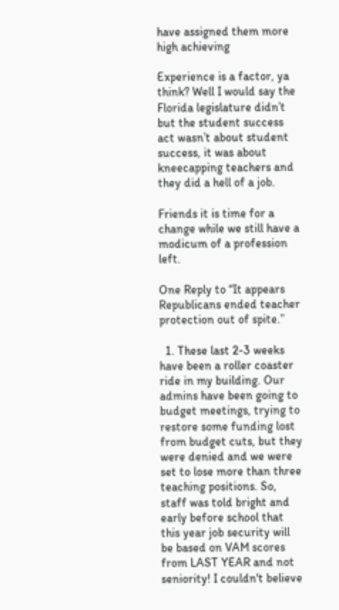have assigned them more high achieving

Experience is a factor, ya think? Well I would say the Florida legislature didn’t but the student success act wasn’t about student success, it was about kneecapping teachers and they did a hell of a job.

Friends it is time for a change while we still have a modicum of a profession left.

One Reply to “It appears Republicans ended teacher protection out of spite.”

  1. These last 2-3 weeks have been a roller coaster ride in my building. Our admins have been going to budget meetings, trying to restore some funding lost from budget cuts, but they were denied and we were set to lose more than three teaching positions. So, staff was told bright and early before school that this year job security will be based on VAM scores from LAST YEAR and not seniority! I couldn't believe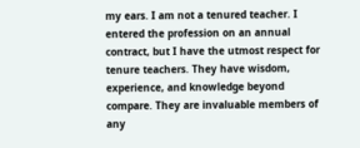my ears. I am not a tenured teacher. I entered the profession on an annual contract, but I have the utmost respect for tenure teachers. They have wisdom, experience, and knowledge beyond compare. They are invaluable members of any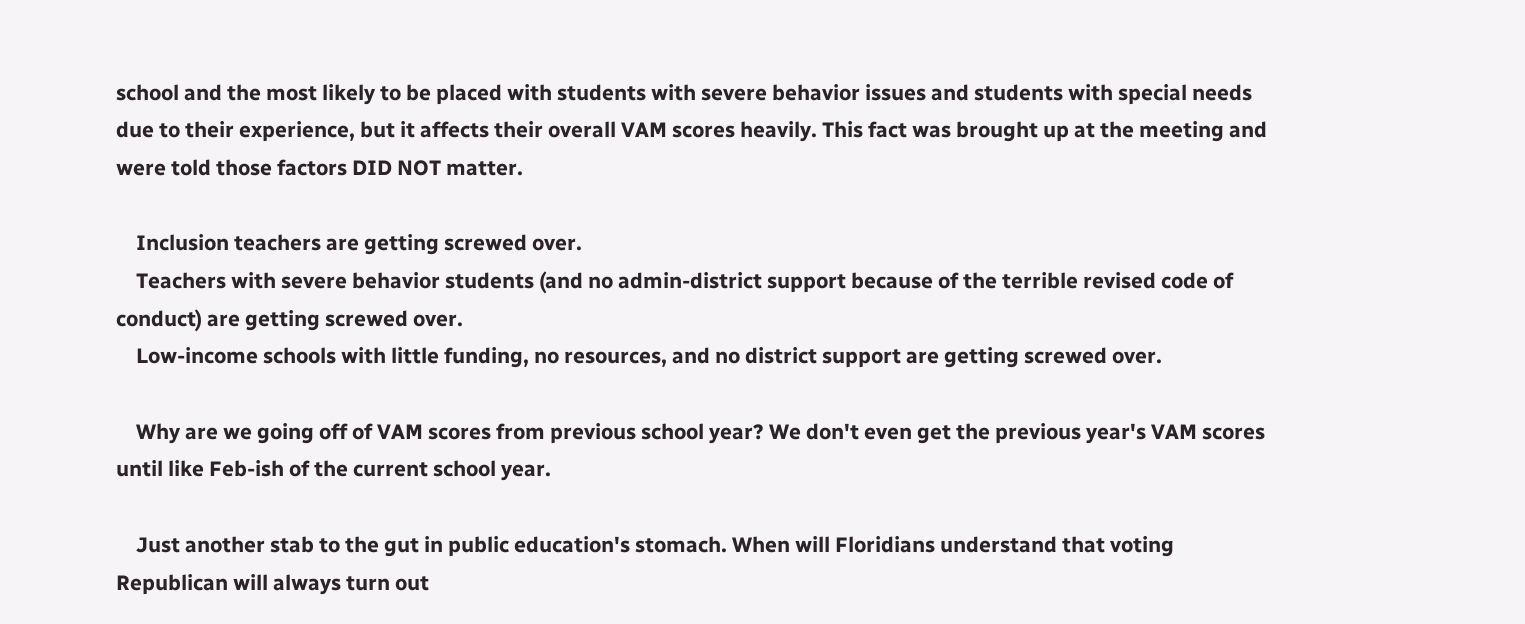school and the most likely to be placed with students with severe behavior issues and students with special needs due to their experience, but it affects their overall VAM scores heavily. This fact was brought up at the meeting and were told those factors DID NOT matter.

    Inclusion teachers are getting screwed over.
    Teachers with severe behavior students (and no admin-district support because of the terrible revised code of conduct) are getting screwed over.
    Low-income schools with little funding, no resources, and no district support are getting screwed over.

    Why are we going off of VAM scores from previous school year? We don't even get the previous year's VAM scores until like Feb-ish of the current school year.

    Just another stab to the gut in public education's stomach. When will Floridians understand that voting Republican will always turn out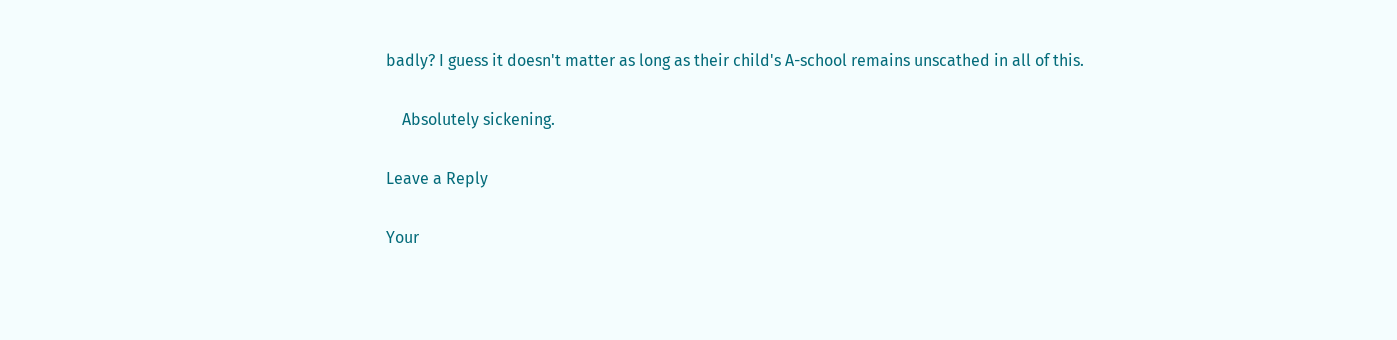badly? I guess it doesn't matter as long as their child's A-school remains unscathed in all of this.

    Absolutely sickening.

Leave a Reply

Your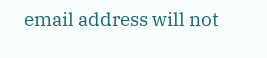email address will not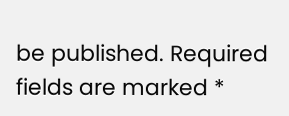be published. Required fields are marked *